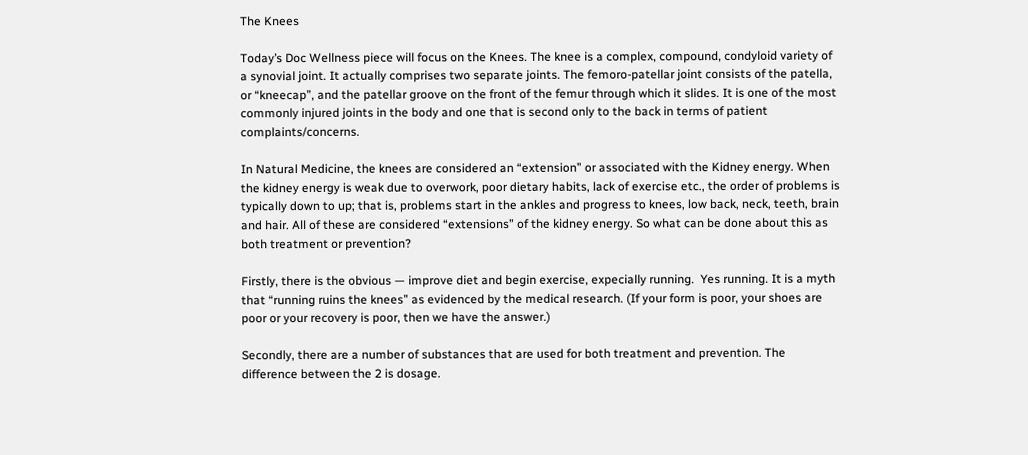The Knees

Today’s Doc Wellness piece will focus on the Knees. The knee is a complex, compound, condyloid variety of a synovial joint. It actually comprises two separate joints. The femoro-patellar joint consists of the patella, or “kneecap”, and the patellar groove on the front of the femur through which it slides. It is one of the most commonly injured joints in the body and one that is second only to the back in terms of patient complaints/concerns.

In Natural Medicine, the knees are considered an “extension” or associated with the Kidney energy. When the kidney energy is weak due to overwork, poor dietary habits, lack of exercise etc., the order of problems is typically down to up; that is, problems start in the ankles and progress to knees, low back, neck, teeth, brain and hair. All of these are considered “extensions” of the kidney energy. So what can be done about this as both treatment or prevention?

Firstly, there is the obvious — improve diet and begin exercise, expecially running.  Yes running. It is a myth that “running ruins the knees” as evidenced by the medical research. (If your form is poor, your shoes are poor or your recovery is poor, then we have the answer.)

Secondly, there are a number of substances that are used for both treatment and prevention. The difference between the 2 is dosage.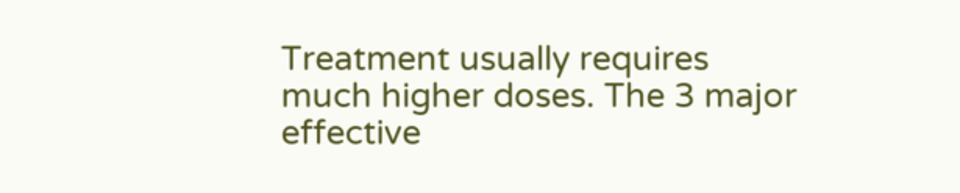Treatment usually requires much higher doses. The 3 major effective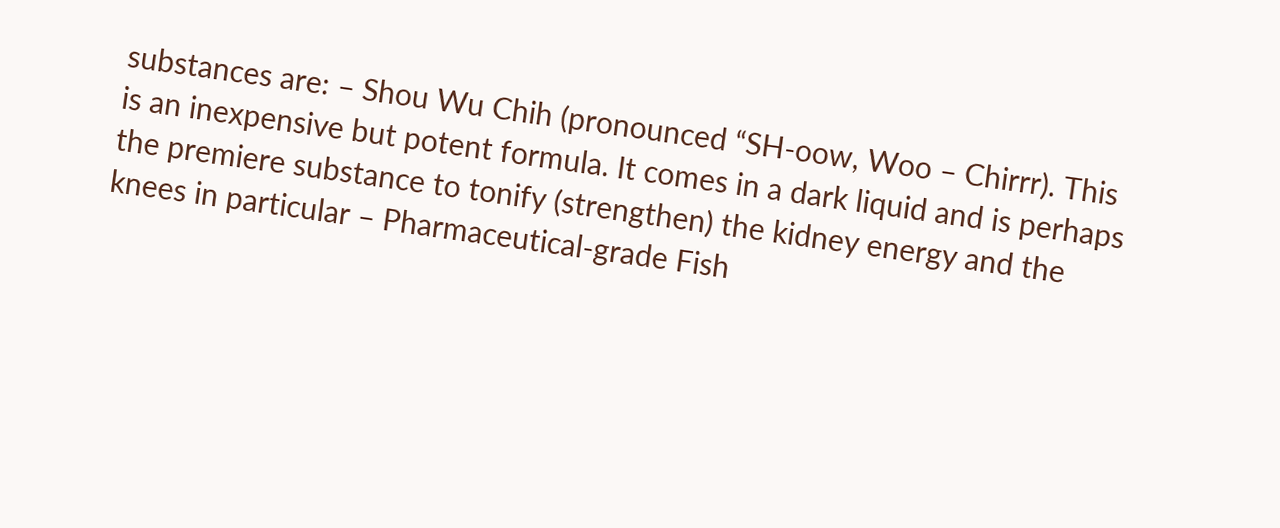substances are: – Shou Wu Chih (pronounced “SH-oow, Woo – Chirrr). This is an inexpensive but potent formula. It comes in a dark liquid and is perhaps the premiere substance to tonify (strengthen) the kidney energy and the knees in particular – Pharmaceutical-grade Fish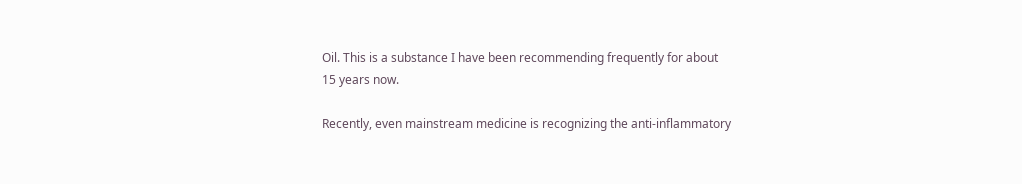Oil. This is a substance I have been recommending frequently for about 15 years now.

Recently, even mainstream medicine is recognizing the anti-inflammatory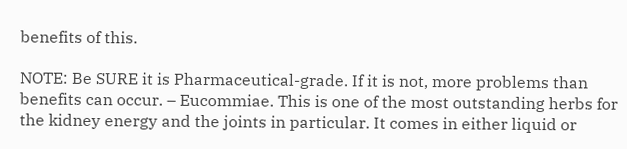benefits of this.

NOTE: Be SURE it is Pharmaceutical-grade. If it is not, more problems than benefits can occur. – Eucommiae. This is one of the most outstanding herbs for the kidney energy and the joints in particular. It comes in either liquid or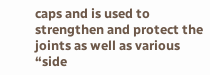caps and is used to strengthen and protect the joints as well as various “side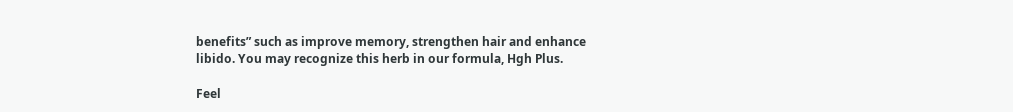benefits” such as improve memory, strengthen hair and enhance libido. You may recognize this herb in our formula, Hgh Plus.

Feel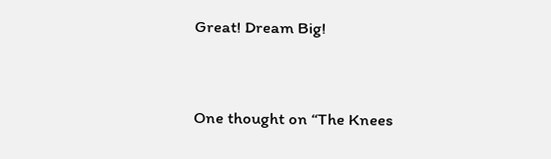Great! Dream Big!


One thought on “The Knees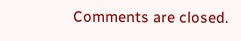Comments are closed.